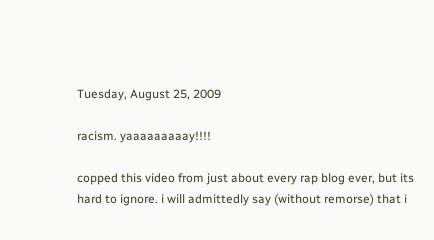Tuesday, August 25, 2009

racism. yaaaaaaaaay!!!!

copped this video from just about every rap blog ever, but its hard to ignore. i will admittedly say (without remorse) that i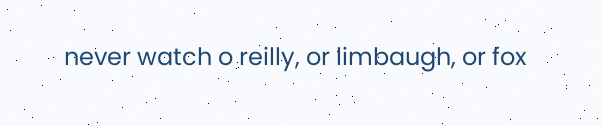never watch o reilly, or limbaugh, or fox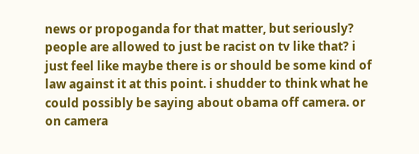news or propoganda for that matter, but seriously? people are allowed to just be racist on tv like that? i just feel like maybe there is or should be some kind of law against it at this point. i shudder to think what he could possibly be saying about obama off camera. or on camera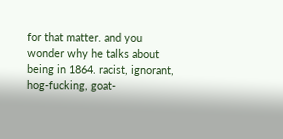for that matter. and you wonder why he talks about being in 1864. racist, ignorant, hog-fucking, goat-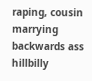raping, cousin marrying backwards ass hillbilly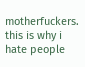motherfuckers. this is why i hate people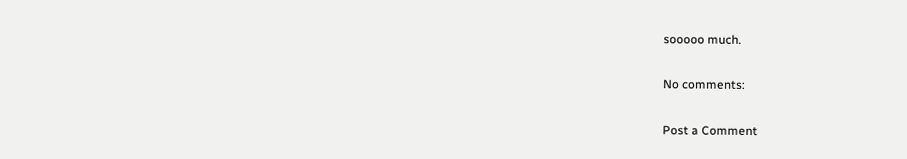sooooo much.

No comments:

Post a Comment